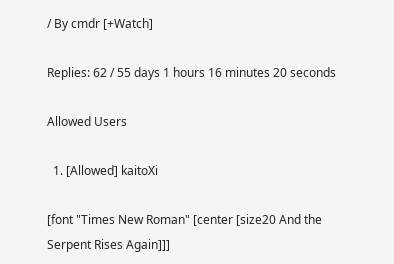/ By cmdr [+Watch]

Replies: 62 / 55 days 1 hours 16 minutes 20 seconds

Allowed Users

  1. [Allowed] kaitoXi

[font "Times New Roman" [center [size20 And the Serpent Rises Again]]]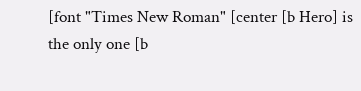[font "Times New Roman" [center [b Hero] is the only one [b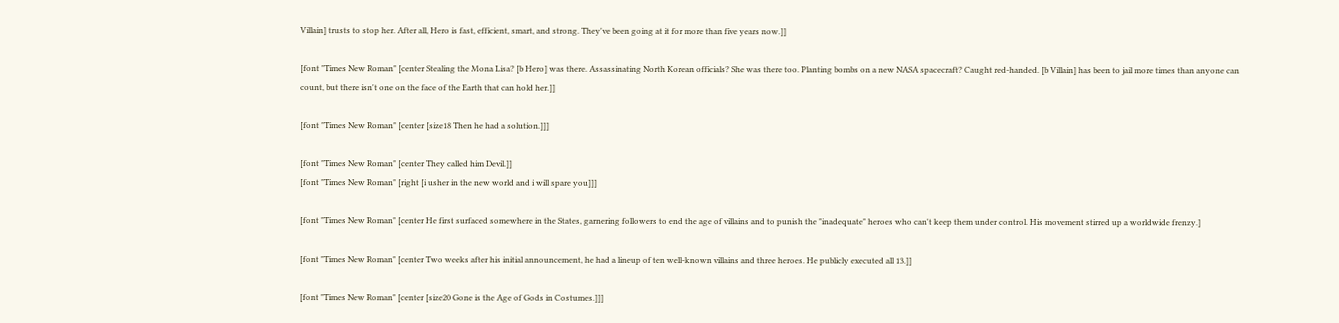Villain] trusts to stop her. After all, Hero is fast, efficient, smart, and strong. They've been going at it for more than five years now.]]

[font "Times New Roman" [center Stealing the Mona Lisa? [b Hero] was there. Assassinating North Korean officials? She was there too. Planting bombs on a new NASA spacecraft? Caught red-handed. [b Villain] has been to jail more times than anyone can count, but there isn't one on the face of the Earth that can hold her.]]

[font "Times New Roman" [center [size18 Then he had a solution.]]]

[font "Times New Roman" [center They called him Devil.]]
[font "Times New Roman" [right [i usher in the new world and i will spare you]]]

[font "Times New Roman" [center He first surfaced somewhere in the States, garnering followers to end the age of villains and to punish the "inadequate" heroes who can't keep them under control. His movement stirred up a worldwide frenzy.]

[font "Times New Roman" [center Two weeks after his initial announcement, he had a lineup of ten well-known villains and three heroes. He publicly executed all 13.]]

[font "Times New Roman" [center [size20 Gone is the Age of Gods in Costumes.]]]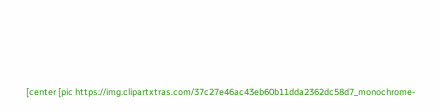[center [pic https://img.clipartxtras.com/37c27e46ac43eb60b11dda2362dc58d7_monochrome-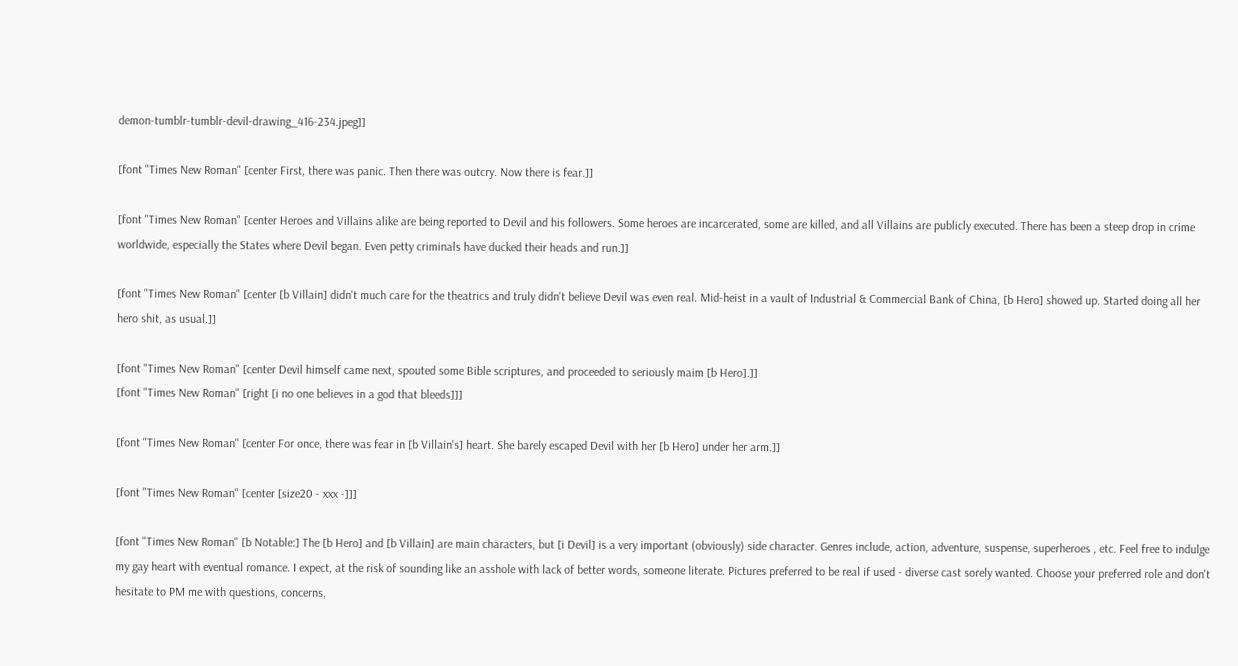demon-tumblr-tumblr-devil-drawing_416-234.jpeg]]

[font "Times New Roman" [center First, there was panic. Then there was outcry. Now there is fear.]]

[font "Times New Roman" [center Heroes and Villains alike are being reported to Devil and his followers. Some heroes are incarcerated, some are killed, and all Villains are publicly executed. There has been a steep drop in crime worldwide, especially the States where Devil began. Even petty criminals have ducked their heads and run.]]

[font "Times New Roman" [center [b Villain] didn't much care for the theatrics and truly didn't believe Devil was even real. Mid-heist in a vault of Industrial & Commercial Bank of China, [b Hero] showed up. Started doing all her hero shit, as usual.]]

[font "Times New Roman" [center Devil himself came next, spouted some Bible scriptures, and proceeded to seriously maim [b Hero].]]
[font "Times New Roman" [right [i no one believes in a god that bleeds]]]

[font "Times New Roman" [center For once, there was fear in [b Villain's] heart. She barely escaped Devil with her [b Hero] under her arm.]]

[font "Times New Roman" [center [size20 - xxx -]]]

[font "Times New Roman" [b Notable:] The [b Hero] and [b Villain] are main characters, but [i Devil] is a very important (obviously) side character. Genres include, action, adventure, suspense, superheroes , etc. Feel free to indulge my gay heart with eventual romance. I expect, at the risk of sounding like an asshole with lack of better words, someone literate. Pictures preferred to be real if used - diverse cast sorely wanted. Choose your preferred role and don't hesitate to PM me with questions, concerns,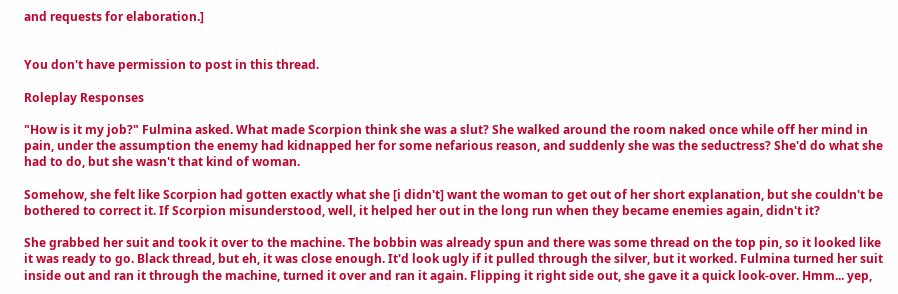and requests for elaboration.]


You don't have permission to post in this thread.

Roleplay Responses

"How is it my job?" Fulmina asked. What made Scorpion think she was a slut? She walked around the room naked once while off her mind in pain, under the assumption the enemy had kidnapped her for some nefarious reason, and suddenly she was the seductress? She'd do what she had to do, but she wasn't that kind of woman.

Somehow, she felt like Scorpion had gotten exactly what she [i didn't] want the woman to get out of her short explanation, but she couldn't be bothered to correct it. If Scorpion misunderstood, well, it helped her out in the long run when they became enemies again, didn't it?

She grabbed her suit and took it over to the machine. The bobbin was already spun and there was some thread on the top pin, so it looked like it was ready to go. Black thread, but eh, it was close enough. It'd look ugly if it pulled through the silver, but it worked. Fulmina turned her suit inside out and ran it through the machine, turned it over and ran it again. Flipping it right side out, she gave it a quick look-over. Hmm... yep,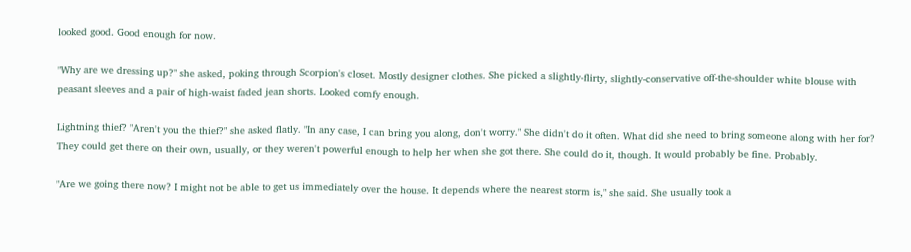looked good. Good enough for now.

"Why are we dressing up?" she asked, poking through Scorpion's closet. Mostly designer clothes. She picked a slightly-flirty, slightly-conservative off-the-shoulder white blouse with peasant sleeves and a pair of high-waist faded jean shorts. Looked comfy enough.

Lightning thief? "Aren't you the thief?" she asked flatly. "In any case, I can bring you along, don't worry." She didn't do it often. What did she need to bring someone along with her for? They could get there on their own, usually, or they weren't powerful enough to help her when she got there. She could do it, though. It would probably be fine. Probably.

"Are we going there now? I might not be able to get us immediately over the house. It depends where the nearest storm is," she said. She usually took a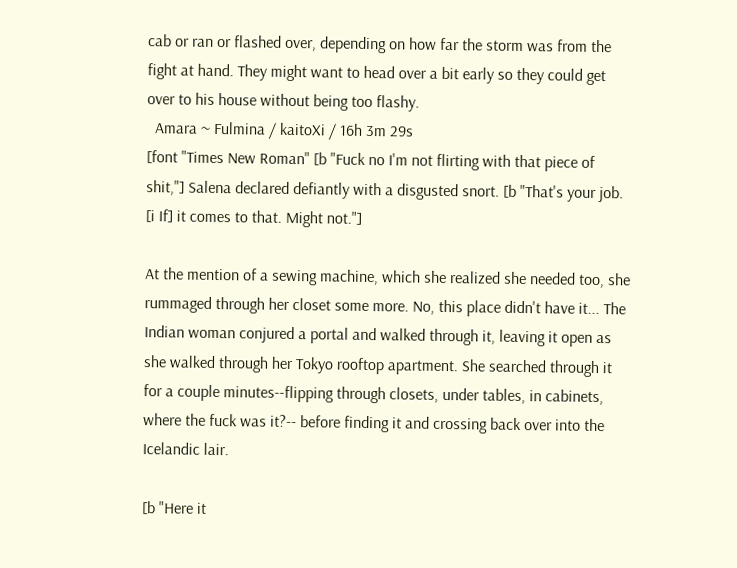cab or ran or flashed over, depending on how far the storm was from the fight at hand. They might want to head over a bit early so they could get over to his house without being too flashy.
  Amara ~ Fulmina / kaitoXi / 16h 3m 29s
[font "Times New Roman" [b "Fuck no I'm not flirting with that piece of shit,"] Salena declared defiantly with a disgusted snort. [b "That's your job. [i If] it comes to that. Might not."]

At the mention of a sewing machine, which she realized she needed too, she rummaged through her closet some more. No, this place didn't have it... The Indian woman conjured a portal and walked through it, leaving it open as she walked through her Tokyo rooftop apartment. She searched through it for a couple minutes--flipping through closets, under tables, in cabinets, where the fuck was it?-- before finding it and crossing back over into the Icelandic lair.

[b "Here it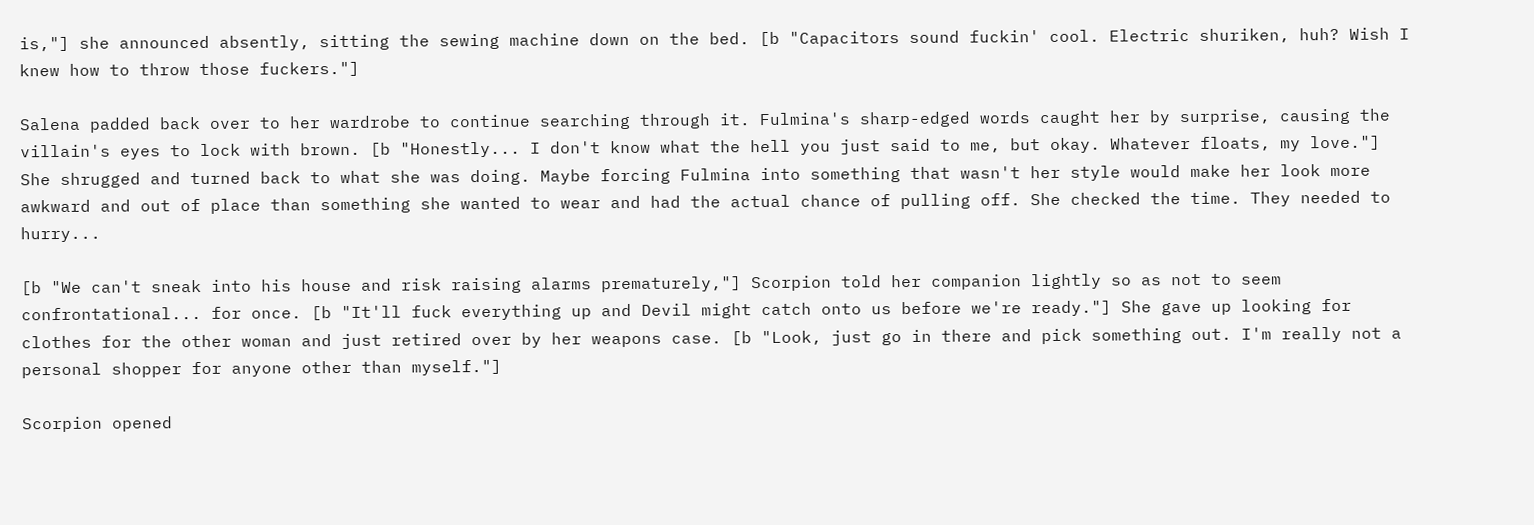is,"] she announced absently, sitting the sewing machine down on the bed. [b "Capacitors sound fuckin' cool. Electric shuriken, huh? Wish I knew how to throw those fuckers."]

Salena padded back over to her wardrobe to continue searching through it. Fulmina's sharp-edged words caught her by surprise, causing the villain's eyes to lock with brown. [b "Honestly... I don't know what the hell you just said to me, but okay. Whatever floats, my love."] She shrugged and turned back to what she was doing. Maybe forcing Fulmina into something that wasn't her style would make her look more awkward and out of place than something she wanted to wear and had the actual chance of pulling off. She checked the time. They needed to hurry...

[b "We can't sneak into his house and risk raising alarms prematurely,"] Scorpion told her companion lightly so as not to seem confrontational... for once. [b "It'll fuck everything up and Devil might catch onto us before we're ready."] She gave up looking for clothes for the other woman and just retired over by her weapons case. [b "Look, just go in there and pick something out. I'm really not a personal shopper for anyone other than myself."]

Scorpion opened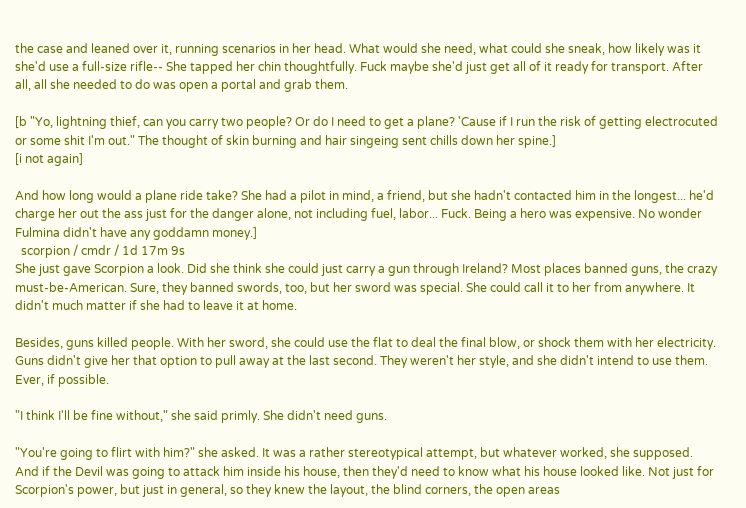the case and leaned over it, running scenarios in her head. What would she need, what could she sneak, how likely was it she'd use a full-size rifle-- She tapped her chin thoughtfully. Fuck maybe she'd just get all of it ready for transport. After all, all she needed to do was open a portal and grab them.

[b "Yo, lightning thief, can you carry two people? Or do I need to get a plane? 'Cause if I run the risk of getting electrocuted or some shit I'm out." The thought of skin burning and hair singeing sent chills down her spine.]
[i not again]

And how long would a plane ride take? She had a pilot in mind, a friend, but she hadn't contacted him in the longest... he'd charge her out the ass just for the danger alone, not including fuel, labor... Fuck. Being a hero was expensive. No wonder Fulmina didn't have any goddamn money.]
  scorpion / cmdr / 1d 17m 9s
She just gave Scorpion a look. Did she think she could just carry a gun through Ireland? Most places banned guns, the crazy must-be-American. Sure, they banned swords, too, but her sword was special. She could call it to her from anywhere. It didn't much matter if she had to leave it at home.

Besides, guns killed people. With her sword, she could use the flat to deal the final blow, or shock them with her electricity. Guns didn't give her that option to pull away at the last second. They weren't her style, and she didn't intend to use them. Ever, if possible.

"I think I'll be fine without," she said primly. She didn't need guns.

"You're going to flirt with him?" she asked. It was a rather stereotypical attempt, but whatever worked, she supposed. And if the Devil was going to attack him inside his house, then they'd need to know what his house looked like. Not just for Scorpion's power, but just in general, so they knew the layout, the blind corners, the open areas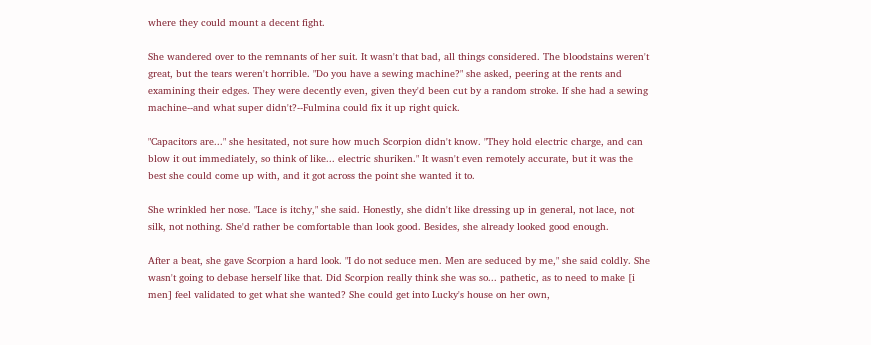where they could mount a decent fight.

She wandered over to the remnants of her suit. It wasn't that bad, all things considered. The bloodstains weren't great, but the tears weren't horrible. "Do you have a sewing machine?" she asked, peering at the rents and examining their edges. They were decently even, given they'd been cut by a random stroke. If she had a sewing machine--and what super didn't?--Fulmina could fix it up right quick.

"Capacitors are..." she hesitated, not sure how much Scorpion didn't know. "They hold electric charge, and can blow it out immediately, so think of like... electric shuriken." It wasn't even remotely accurate, but it was the best she could come up with, and it got across the point she wanted it to.

She wrinkled her nose. "Lace is itchy," she said. Honestly, she didn't like dressing up in general, not lace, not silk, not nothing. She'd rather be comfortable than look good. Besides, she already looked good enough.

After a beat, she gave Scorpion a hard look. "I do not seduce men. Men are seduced by me," she said coldly. She wasn't going to debase herself like that. Did Scorpion really think she was so... pathetic, as to need to make [i men] feel validated to get what she wanted? She could get into Lucky's house on her own,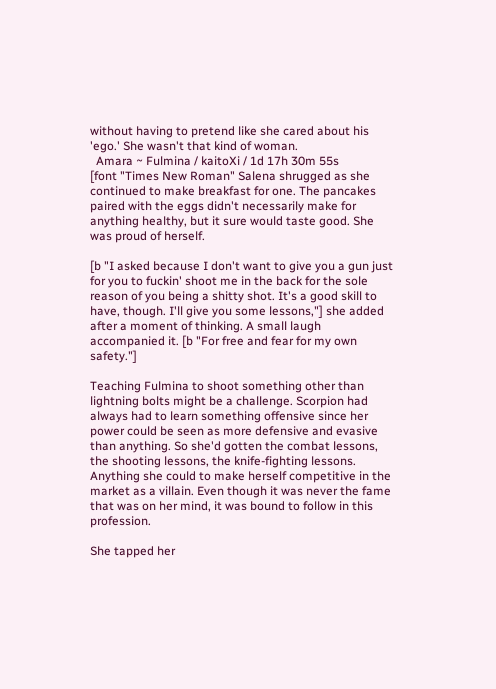without having to pretend like she cared about his 'ego.' She wasn't that kind of woman.
  Amara ~ Fulmina / kaitoXi / 1d 17h 30m 55s
[font "Times New Roman" Salena shrugged as she continued to make breakfast for one. The pancakes paired with the eggs didn't necessarily make for anything healthy, but it sure would taste good. She was proud of herself.

[b "I asked because I don't want to give you a gun just for you to fuckin' shoot me in the back for the sole reason of you being a shitty shot. It's a good skill to have, though. I'll give you some lessons,"] she added after a moment of thinking. A small laugh accompanied it. [b "For free and fear for my own safety."]

Teaching Fulmina to shoot something other than lightning bolts might be a challenge. Scorpion had always had to learn something offensive since her power could be seen as more defensive and evasive than anything. So she'd gotten the combat lessons, the shooting lessons, the knife-fighting lessons. Anything she could to make herself competitive in the market as a villain. Even though it was never the fame that was on her mind, it was bound to follow in this profession.

She tapped her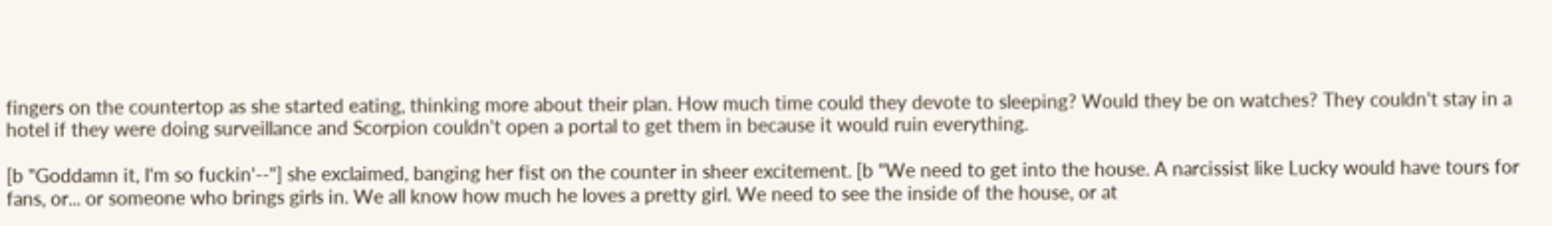fingers on the countertop as she started eating, thinking more about their plan. How much time could they devote to sleeping? Would they be on watches? They couldn't stay in a hotel if they were doing surveillance and Scorpion couldn't open a portal to get them in because it would ruin everything.

[b "Goddamn it, I'm so fuckin'--"] she exclaimed, banging her fist on the counter in sheer excitement. [b "We need to get into the house. A narcissist like Lucky would have tours for fans, or... or someone who brings girls in. We all know how much he loves a pretty girl. We need to see the inside of the house, or at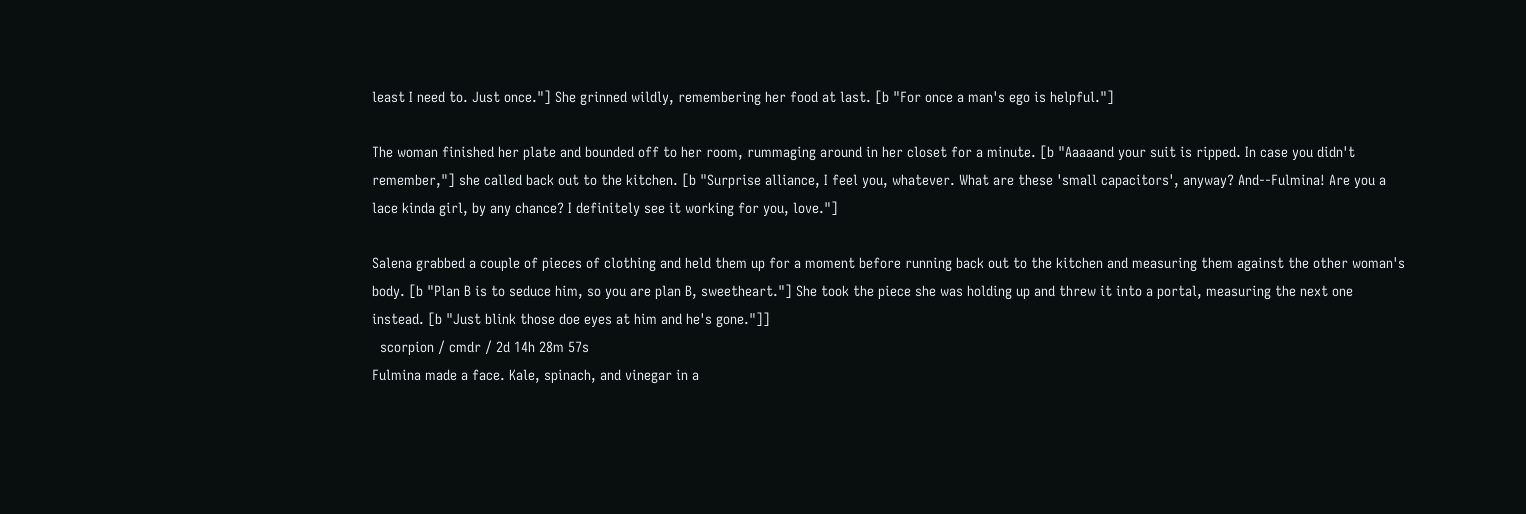least I need to. Just once."] She grinned wildly, remembering her food at last. [b "For once a man's ego is helpful."]

The woman finished her plate and bounded off to her room, rummaging around in her closet for a minute. [b "Aaaaand your suit is ripped. In case you didn't remember,"] she called back out to the kitchen. [b "Surprise alliance, I feel you, whatever. What are these 'small capacitors', anyway? And--Fulmina! Are you a lace kinda girl, by any chance? I definitely see it working for you, love."]

Salena grabbed a couple of pieces of clothing and held them up for a moment before running back out to the kitchen and measuring them against the other woman's body. [b "Plan B is to seduce him, so you are plan B, sweetheart."] She took the piece she was holding up and threw it into a portal, measuring the next one instead. [b "Just blink those doe eyes at him and he's gone."]]
  scorpion / cmdr / 2d 14h 28m 57s
Fulmina made a face. Kale, spinach, and vinegar in a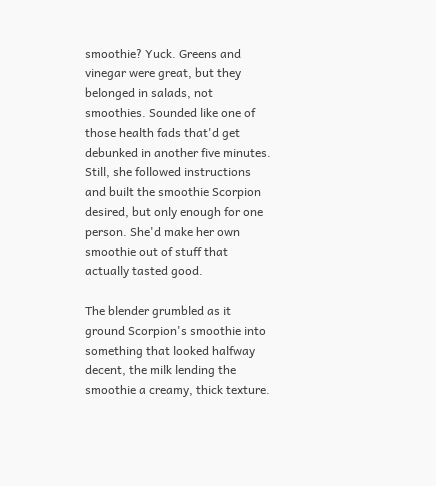smoothie? Yuck. Greens and vinegar were great, but they belonged in salads, not smoothies. Sounded like one of those health fads that'd get debunked in another five minutes. Still, she followed instructions and built the smoothie Scorpion desired, but only enough for one person. She'd make her own smoothie out of stuff that actually tasted good.

The blender grumbled as it ground Scorpion's smoothie into something that looked halfway decent, the milk lending the smoothie a creamy, thick texture.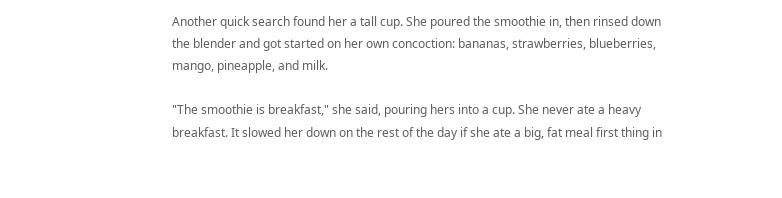Another quick search found her a tall cup. She poured the smoothie in, then rinsed down the blender and got started on her own concoction: bananas, strawberries, blueberries, mango, pineapple, and milk.

"The smoothie is breakfast," she said, pouring hers into a cup. She never ate a heavy breakfast. It slowed her down on the rest of the day if she ate a big, fat meal first thing in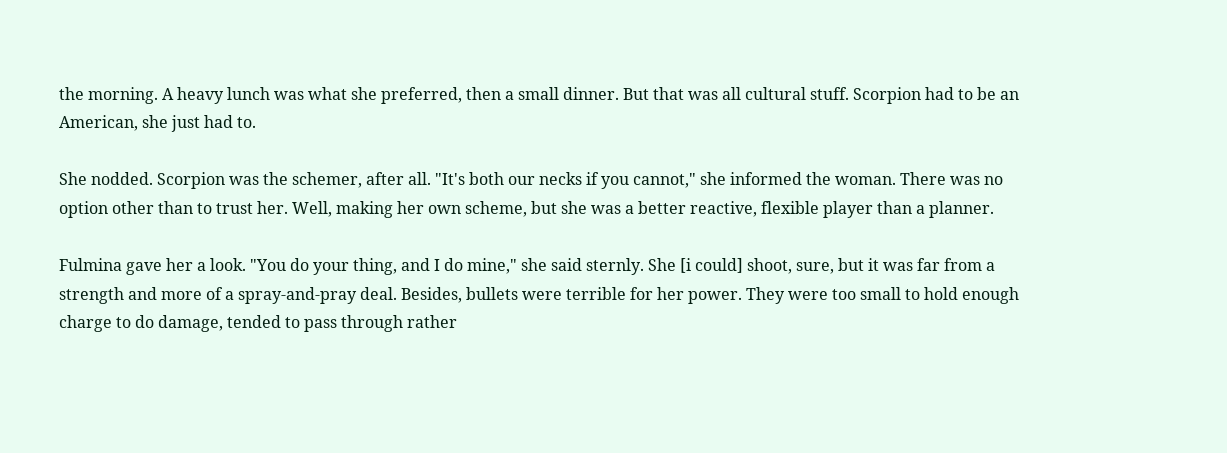the morning. A heavy lunch was what she preferred, then a small dinner. But that was all cultural stuff. Scorpion had to be an American, she just had to.

She nodded. Scorpion was the schemer, after all. "It's both our necks if you cannot," she informed the woman. There was no option other than to trust her. Well, making her own scheme, but she was a better reactive, flexible player than a planner.

Fulmina gave her a look. "You do your thing, and I do mine," she said sternly. She [i could] shoot, sure, but it was far from a strength and more of a spray-and-pray deal. Besides, bullets were terrible for her power. They were too small to hold enough charge to do damage, tended to pass through rather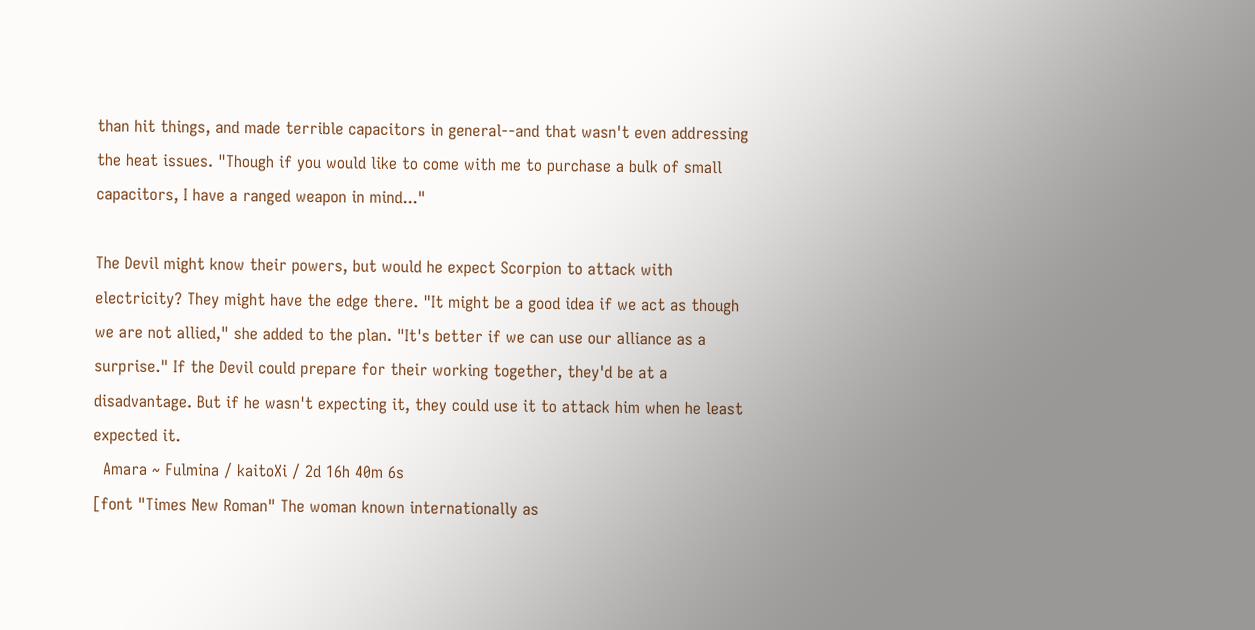than hit things, and made terrible capacitors in general--and that wasn't even addressing the heat issues. "Though if you would like to come with me to purchase a bulk of small capacitors, I have a ranged weapon in mind..."

The Devil might know their powers, but would he expect Scorpion to attack with electricity? They might have the edge there. "It might be a good idea if we act as though we are not allied," she added to the plan. "It's better if we can use our alliance as a surprise." If the Devil could prepare for their working together, they'd be at a disadvantage. But if he wasn't expecting it, they could use it to attack him when he least expected it.
  Amara ~ Fulmina / kaitoXi / 2d 16h 40m 6s
[font "Times New Roman" The woman known internationally as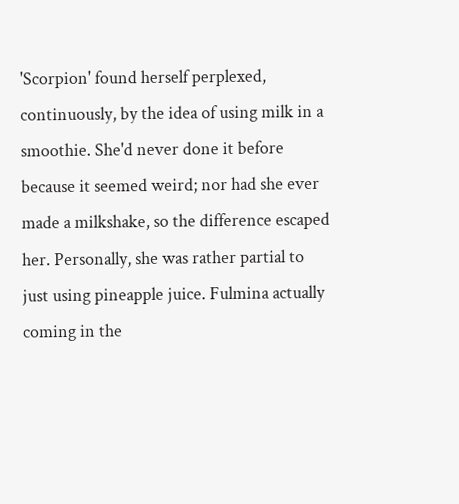'Scorpion' found herself perplexed, continuously, by the idea of using milk in a smoothie. She'd never done it before because it seemed weird; nor had she ever made a milkshake, so the difference escaped her. Personally, she was rather partial to just using pineapple juice. Fulmina actually coming in the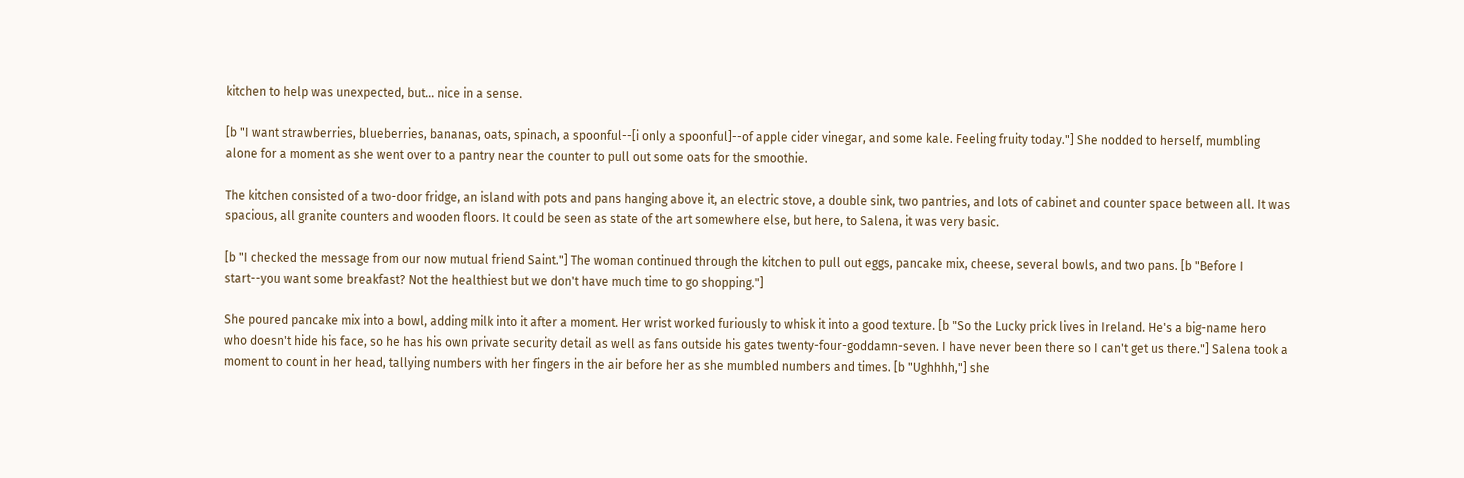kitchen to help was unexpected, but... nice in a sense.

[b "I want strawberries, blueberries, bananas, oats, spinach, a spoonful--[i only a spoonful]--of apple cider vinegar, and some kale. Feeling fruity today."] She nodded to herself, mumbling alone for a moment as she went over to a pantry near the counter to pull out some oats for the smoothie.

The kitchen consisted of a two-door fridge, an island with pots and pans hanging above it, an electric stove, a double sink, two pantries, and lots of cabinet and counter space between all. It was spacious, all granite counters and wooden floors. It could be seen as state of the art somewhere else, but here, to Salena, it was very basic.

[b "I checked the message from our now mutual friend Saint."] The woman continued through the kitchen to pull out eggs, pancake mix, cheese, several bowls, and two pans. [b "Before I start--you want some breakfast? Not the healthiest but we don't have much time to go shopping."]

She poured pancake mix into a bowl, adding milk into it after a moment. Her wrist worked furiously to whisk it into a good texture. [b "So the Lucky prick lives in Ireland. He's a big-name hero who doesn't hide his face, so he has his own private security detail as well as fans outside his gates twenty-four-goddamn-seven. I have never been there so I can't get us there."] Salena took a moment to count in her head, tallying numbers with her fingers in the air before her as she mumbled numbers and times. [b "Ughhhh,"] she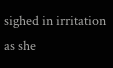sighed in irritation as she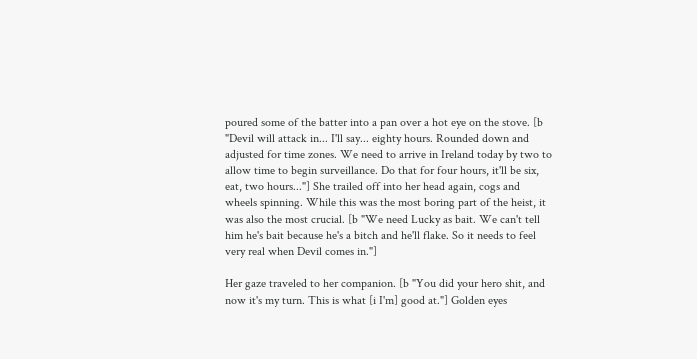poured some of the batter into a pan over a hot eye on the stove. [b "Devil will attack in... I'll say... eighty hours. Rounded down and adjusted for time zones. We need to arrive in Ireland today by two to allow time to begin surveillance. Do that for four hours, it'll be six, eat, two hours..."] She trailed off into her head again, cogs and wheels spinning. While this was the most boring part of the heist, it was also the most crucial. [b "We need Lucky as bait. We can't tell him he's bait because he's a bitch and he'll flake. So it needs to feel very real when Devil comes in."]

Her gaze traveled to her companion. [b "You did your hero shit, and now it's my turn. This is what [i I'm] good at."] Golden eyes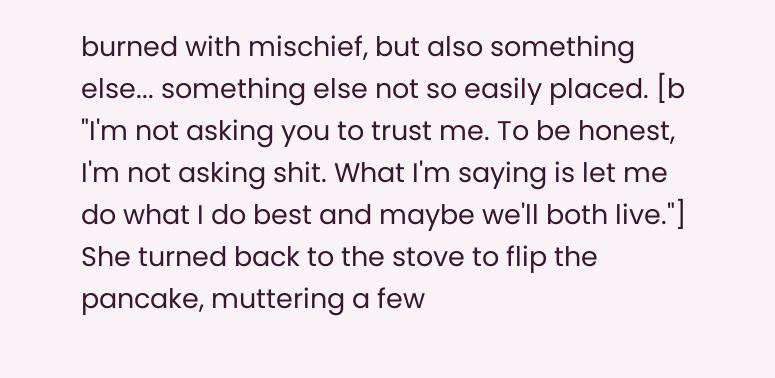burned with mischief, but also something else... something else not so easily placed. [b "I'm not asking you to trust me. To be honest, I'm not asking shit. What I'm saying is let me do what I do best and maybe we'll both live."] She turned back to the stove to flip the pancake, muttering a few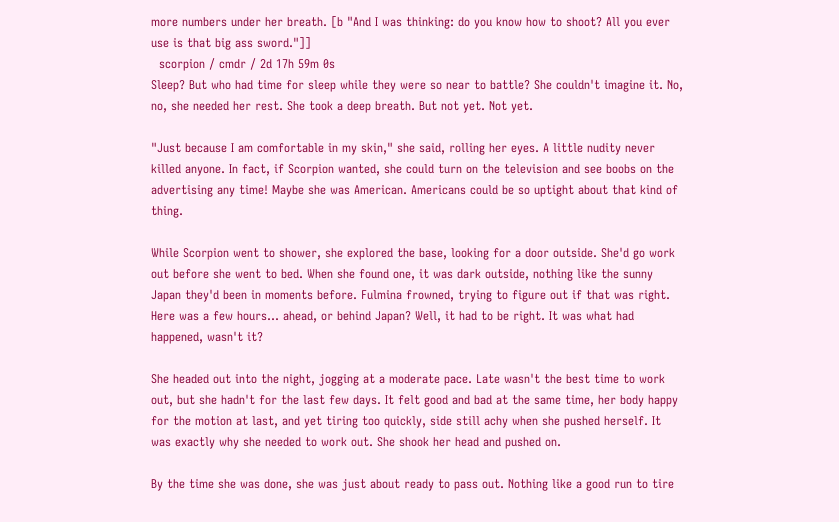more numbers under her breath. [b "And I was thinking: do you know how to shoot? All you ever use is that big ass sword."]]
  scorpion / cmdr / 2d 17h 59m 0s
Sleep? But who had time for sleep while they were so near to battle? She couldn't imagine it. No, no, she needed her rest. She took a deep breath. But not yet. Not yet.

"Just because I am comfortable in my skin," she said, rolling her eyes. A little nudity never killed anyone. In fact, if Scorpion wanted, she could turn on the television and see boobs on the advertising any time! Maybe she was American. Americans could be so uptight about that kind of thing.

While Scorpion went to shower, she explored the base, looking for a door outside. She'd go work out before she went to bed. When she found one, it was dark outside, nothing like the sunny Japan they'd been in moments before. Fulmina frowned, trying to figure out if that was right. Here was a few hours... ahead, or behind Japan? Well, it had to be right. It was what had happened, wasn't it?

She headed out into the night, jogging at a moderate pace. Late wasn't the best time to work out, but she hadn't for the last few days. It felt good and bad at the same time, her body happy for the motion at last, and yet tiring too quickly, side still achy when she pushed herself. It was exactly why she needed to work out. She shook her head and pushed on.

By the time she was done, she was just about ready to pass out. Nothing like a good run to tire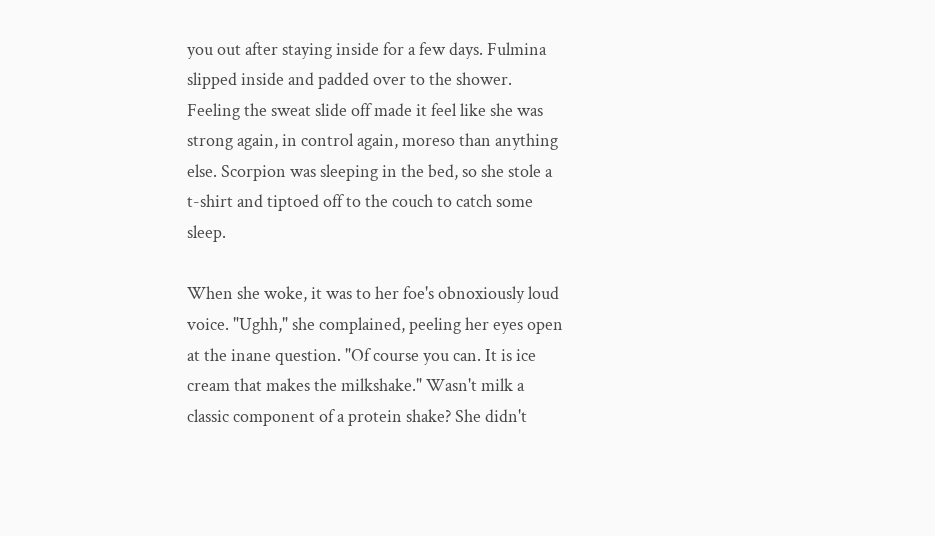you out after staying inside for a few days. Fulmina slipped inside and padded over to the shower. Feeling the sweat slide off made it feel like she was strong again, in control again, moreso than anything else. Scorpion was sleeping in the bed, so she stole a t-shirt and tiptoed off to the couch to catch some sleep.

When she woke, it was to her foe's obnoxiously loud voice. "Ughh," she complained, peeling her eyes open at the inane question. "Of course you can. It is ice cream that makes the milkshake." Wasn't milk a classic component of a protein shake? She didn't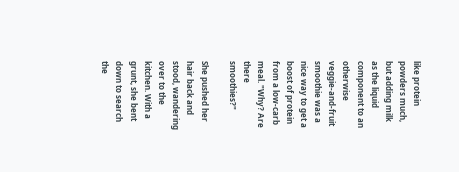like protein powders much, but adding milk as the liquid component to an otherwise veggie-and-fruit smoothie was a nice way to get a boost of protein from a low-carb meal. "Why? Are there smoothies?"

She pushed her hair back and stood, wandering over to the kitchen. With a grunt, she bent down to search the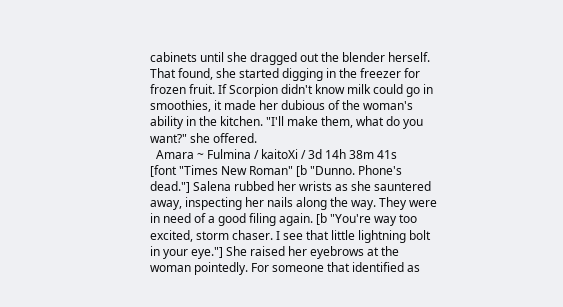cabinets until she dragged out the blender herself. That found, she started digging in the freezer for frozen fruit. If Scorpion didn't know milk could go in smoothies, it made her dubious of the woman's ability in the kitchen. "I'll make them, what do you want?" she offered.
  Amara ~ Fulmina / kaitoXi / 3d 14h 38m 41s
[font "Times New Roman" [b "Dunno. Phone's dead."] Salena rubbed her wrists as she sauntered away, inspecting her nails along the way. They were in need of a good filing again. [b "You're way too excited, storm chaser. I see that little lightning bolt in your eye."] She raised her eyebrows at the woman pointedly. For someone that identified as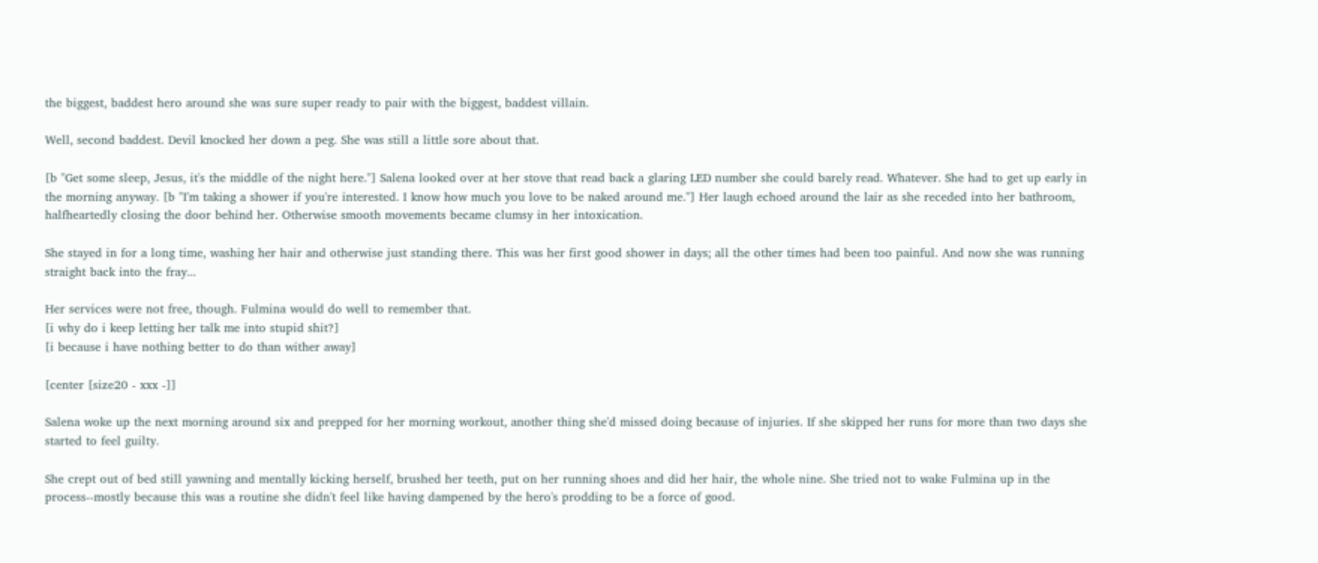the biggest, baddest hero around she was sure super ready to pair with the biggest, baddest villain.

Well, second baddest. Devil knocked her down a peg. She was still a little sore about that.

[b "Get some sleep, Jesus, it's the middle of the night here."] Salena looked over at her stove that read back a glaring LED number she could barely read. Whatever. She had to get up early in the morning anyway. [b "I'm taking a shower if you're interested. I know how much you love to be naked around me."] Her laugh echoed around the lair as she receded into her bathroom, halfheartedly closing the door behind her. Otherwise smooth movements became clumsy in her intoxication.

She stayed in for a long time, washing her hair and otherwise just standing there. This was her first good shower in days; all the other times had been too painful. And now she was running straight back into the fray...

Her services were not free, though. Fulmina would do well to remember that.
[i why do i keep letting her talk me into stupid shit?]
[i because i have nothing better to do than wither away]

[center [size20 - xxx -]]

Salena woke up the next morning around six and prepped for her morning workout, another thing she'd missed doing because of injuries. If she skipped her runs for more than two days she started to feel guilty.

She crept out of bed still yawning and mentally kicking herself, brushed her teeth, put on her running shoes and did her hair, the whole nine. She tried not to wake Fulmina up in the process--mostly because this was a routine she didn't feel like having dampened by the hero's prodding to be a force of good.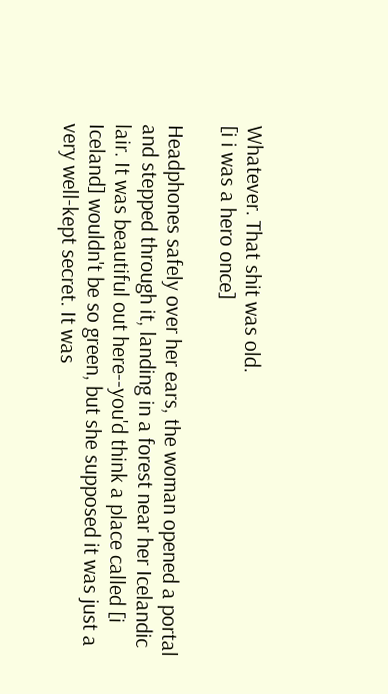Whatever. That shit was old.
[i i was a hero once]

Headphones safely over her ears, the woman opened a portal and stepped through it, landing in a forest near her Icelandic lair. It was beautiful out here--you'd think a place called [i Iceland] wouldn't be so green, but she supposed it was just a very well-kept secret. It was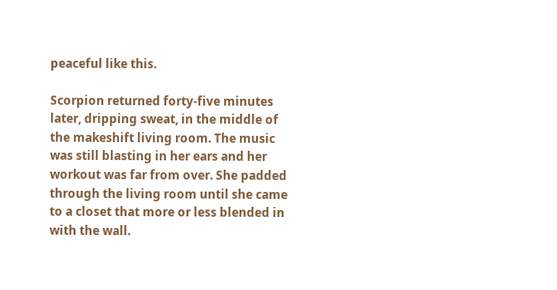peaceful like this.

Scorpion returned forty-five minutes later, dripping sweat, in the middle of the makeshift living room. The music was still blasting in her ears and her workout was far from over. She padded through the living room until she came to a closet that more or less blended in with the wall.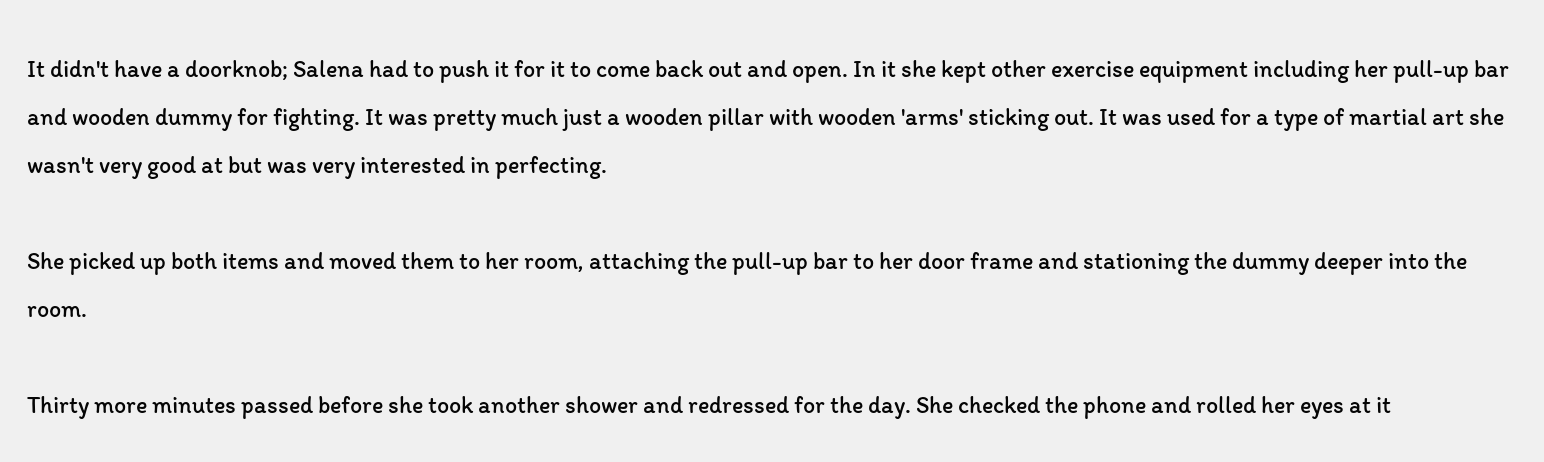It didn't have a doorknob; Salena had to push it for it to come back out and open. In it she kept other exercise equipment including her pull-up bar and wooden dummy for fighting. It was pretty much just a wooden pillar with wooden 'arms' sticking out. It was used for a type of martial art she wasn't very good at but was very interested in perfecting.

She picked up both items and moved them to her room, attaching the pull-up bar to her door frame and stationing the dummy deeper into the room.

Thirty more minutes passed before she took another shower and redressed for the day. She checked the phone and rolled her eyes at it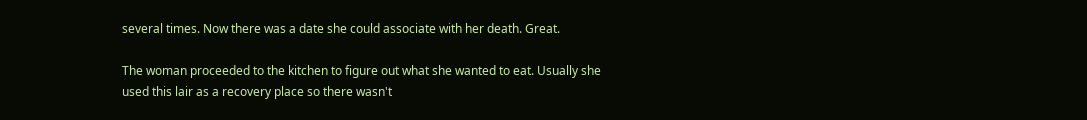several times. Now there was a date she could associate with her death. Great.

The woman proceeded to the kitchen to figure out what she wanted to eat. Usually she used this lair as a recovery place so there wasn't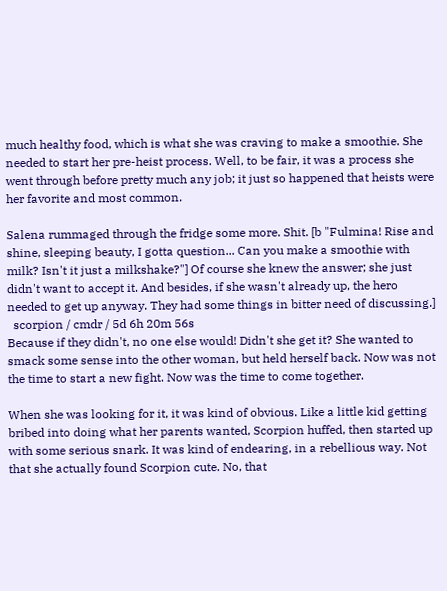much healthy food, which is what she was craving to make a smoothie. She needed to start her pre-heist process. Well, to be fair, it was a process she went through before pretty much any job; it just so happened that heists were her favorite and most common.

Salena rummaged through the fridge some more. Shit. [b "Fulmina! Rise and shine, sleeping beauty, I gotta question... Can you make a smoothie with milk? Isn't it just a milkshake?"] Of course she knew the answer; she just didn't want to accept it. And besides, if she wasn't already up, the hero needed to get up anyway. They had some things in bitter need of discussing.]
  scorpion / cmdr / 5d 6h 20m 56s
Because if they didn't, no one else would! Didn't she get it? She wanted to smack some sense into the other woman, but held herself back. Now was not the time to start a new fight. Now was the time to come together.

When she was looking for it, it was kind of obvious. Like a little kid getting bribed into doing what her parents wanted, Scorpion huffed, then started up with some serious snark. It was kind of endearing, in a rebellious way. Not that she actually found Scorpion cute. No, that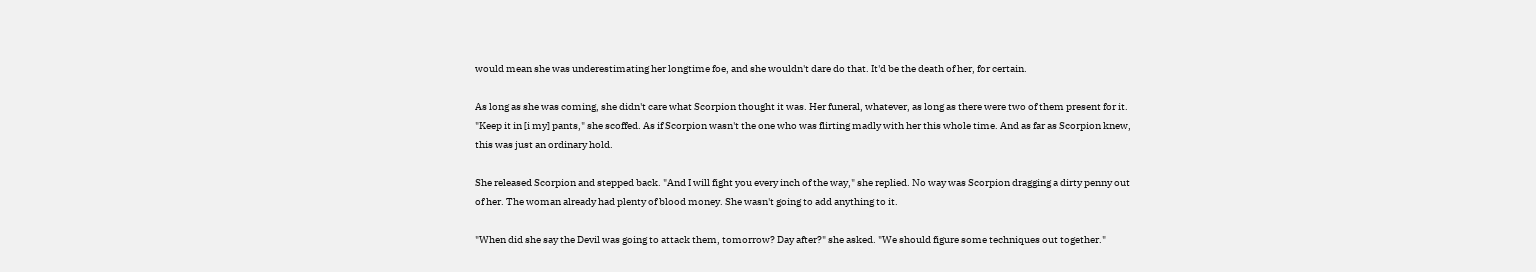would mean she was underestimating her longtime foe, and she wouldn't dare do that. It'd be the death of her, for certain.

As long as she was coming, she didn't care what Scorpion thought it was. Her funeral, whatever, as long as there were two of them present for it. "Keep it in [i my] pants," she scoffed. As if Scorpion wasn't the one who was flirting madly with her this whole time. And as far as Scorpion knew, this was just an ordinary hold.

She released Scorpion and stepped back. "And I will fight you every inch of the way," she replied. No way was Scorpion dragging a dirty penny out of her. The woman already had plenty of blood money. She wasn't going to add anything to it.

"When did she say the Devil was going to attack them, tomorrow? Day after?" she asked. "We should figure some techniques out together."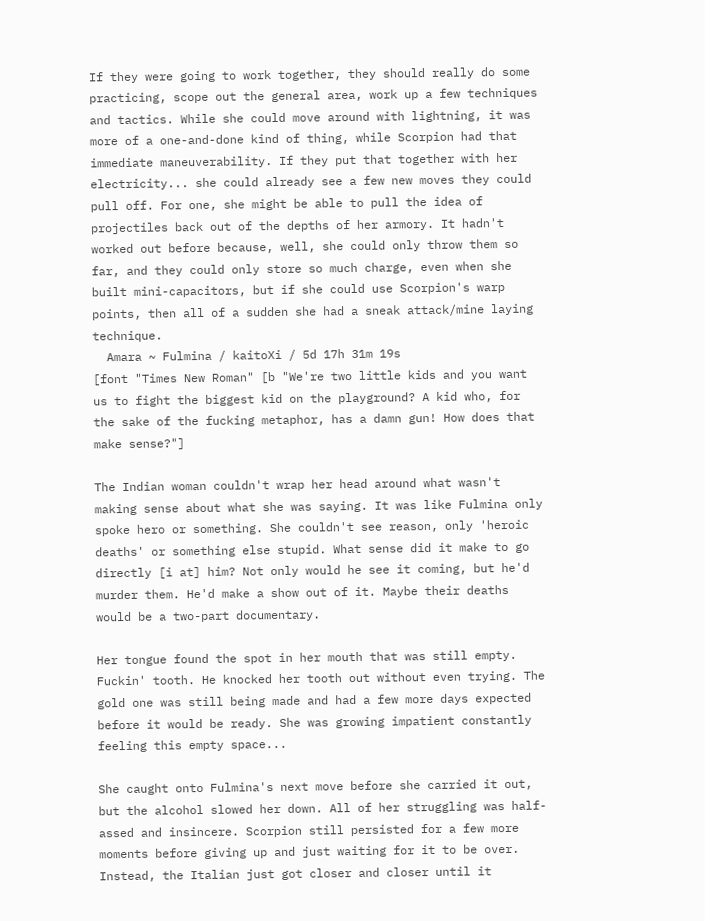If they were going to work together, they should really do some practicing, scope out the general area, work up a few techniques and tactics. While she could move around with lightning, it was more of a one-and-done kind of thing, while Scorpion had that immediate maneuverability. If they put that together with her electricity... she could already see a few new moves they could pull off. For one, she might be able to pull the idea of projectiles back out of the depths of her armory. It hadn't worked out before because, well, she could only throw them so far, and they could only store so much charge, even when she built mini-capacitors, but if she could use Scorpion's warp points, then all of a sudden she had a sneak attack/mine laying technique.
  Amara ~ Fulmina / kaitoXi / 5d 17h 31m 19s
[font "Times New Roman" [b "We're two little kids and you want us to fight the biggest kid on the playground? A kid who, for the sake of the fucking metaphor, has a damn gun! How does that make sense?"]

The Indian woman couldn't wrap her head around what wasn't making sense about what she was saying. It was like Fulmina only spoke hero or something. She couldn't see reason, only 'heroic deaths' or something else stupid. What sense did it make to go directly [i at] him? Not only would he see it coming, but he'd murder them. He'd make a show out of it. Maybe their deaths would be a two-part documentary.

Her tongue found the spot in her mouth that was still empty. Fuckin' tooth. He knocked her tooth out without even trying. The gold one was still being made and had a few more days expected before it would be ready. She was growing impatient constantly feeling this empty space...

She caught onto Fulmina's next move before she carried it out, but the alcohol slowed her down. All of her struggling was half-assed and insincere. Scorpion still persisted for a few more moments before giving up and just waiting for it to be over. Instead, the Italian just got closer and closer until it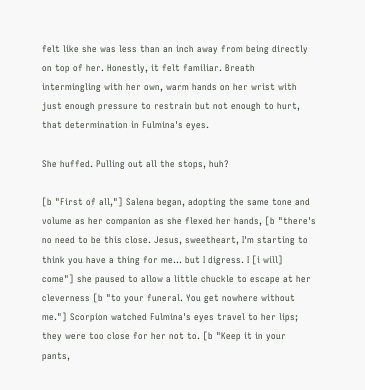felt like she was less than an inch away from being directly on top of her. Honestly, it felt familiar. Breath intermingling with her own, warm hands on her wrist with just enough pressure to restrain but not enough to hurt, that determination in Fulmina's eyes.

She huffed. Pulling out all the stops, huh?

[b "First of all,"] Salena began, adopting the same tone and volume as her companion as she flexed her hands, [b "there's no need to be this close. Jesus, sweetheart, I'm starting to think you have a thing for me... but I digress. I [i will] come"] she paused to allow a little chuckle to escape at her cleverness [b "to your funeral. You get nowhere without me."] Scorpion watched Fulmina's eyes travel to her lips; they were too close for her not to. [b "Keep it in your pants,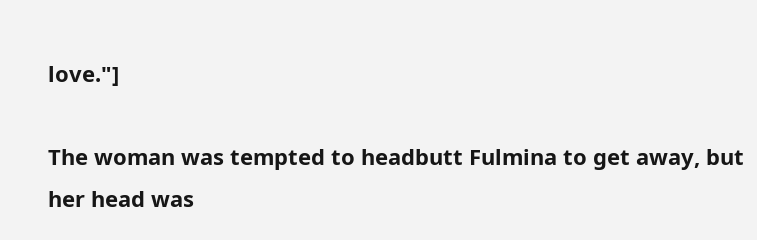love."]

The woman was tempted to headbutt Fulmina to get away, but her head was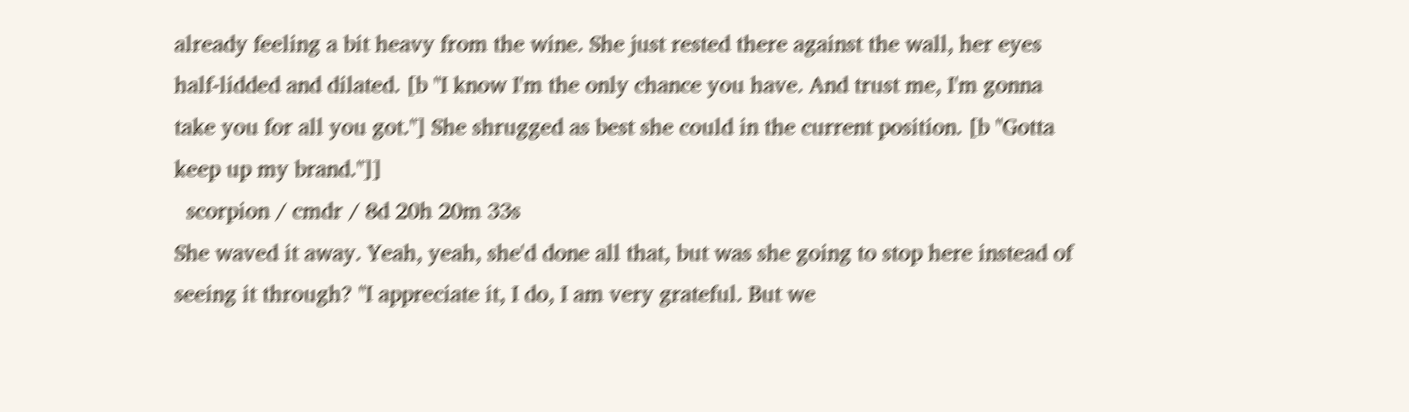already feeling a bit heavy from the wine. She just rested there against the wall, her eyes half-lidded and dilated. [b "I know I'm the only chance you have. And trust me, I'm gonna take you for all you got."] She shrugged as best she could in the current position. [b "Gotta keep up my brand."]]
  scorpion / cmdr / 8d 20h 20m 33s
She waved it away. Yeah, yeah, she'd done all that, but was she going to stop here instead of seeing it through? "I appreciate it, I do, I am very grateful. But we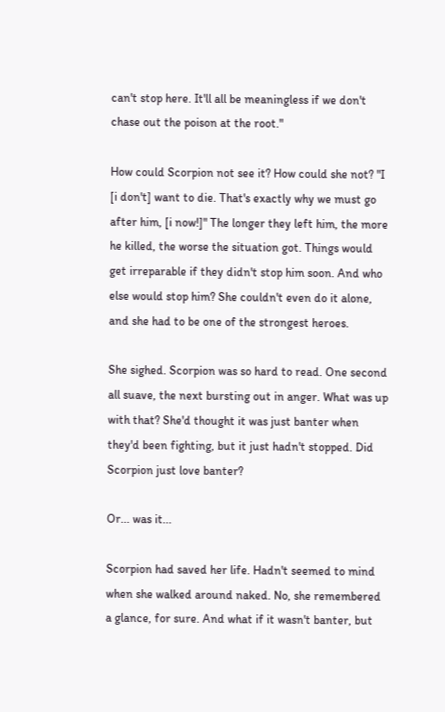can't stop here. It'll all be meaningless if we don't chase out the poison at the root."

How could Scorpion not see it? How could she not? "I [i don't] want to die. That's exactly why we must go after him, [i now!]" The longer they left him, the more he killed, the worse the situation got. Things would get irreparable if they didn't stop him soon. And who else would stop him? She couldn't even do it alone, and she had to be one of the strongest heroes.

She sighed. Scorpion was so hard to read. One second all suave, the next bursting out in anger. What was up with that? She'd thought it was just banter when they'd been fighting, but it just hadn't stopped. Did Scorpion just love banter?

Or... was it...

Scorpion had saved her life. Hadn't seemed to mind when she walked around naked. No, she remembered a glance, for sure. And what if it wasn't banter, but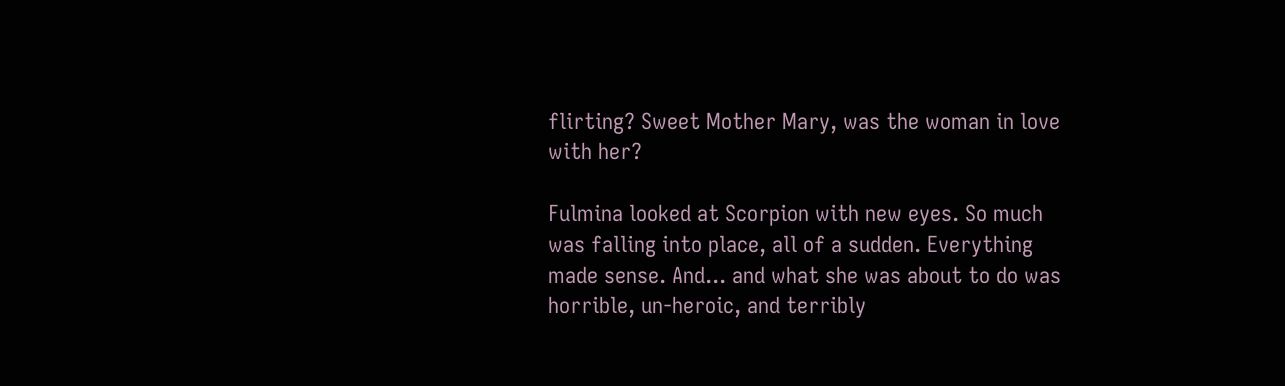flirting? Sweet Mother Mary, was the woman in love with her?

Fulmina looked at Scorpion with new eyes. So much was falling into place, all of a sudden. Everything made sense. And... and what she was about to do was horrible, un-heroic, and terribly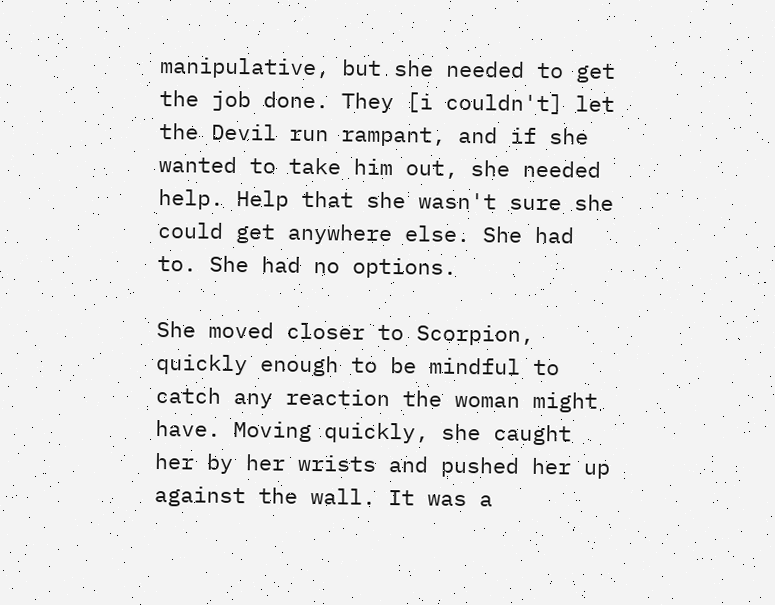manipulative, but she needed to get the job done. They [i couldn't] let the Devil run rampant, and if she wanted to take him out, she needed help. Help that she wasn't sure she could get anywhere else. She had to. She had no options.

She moved closer to Scorpion, quickly enough to be mindful to catch any reaction the woman might have. Moving quickly, she caught her by her wrists and pushed her up against the wall. It was a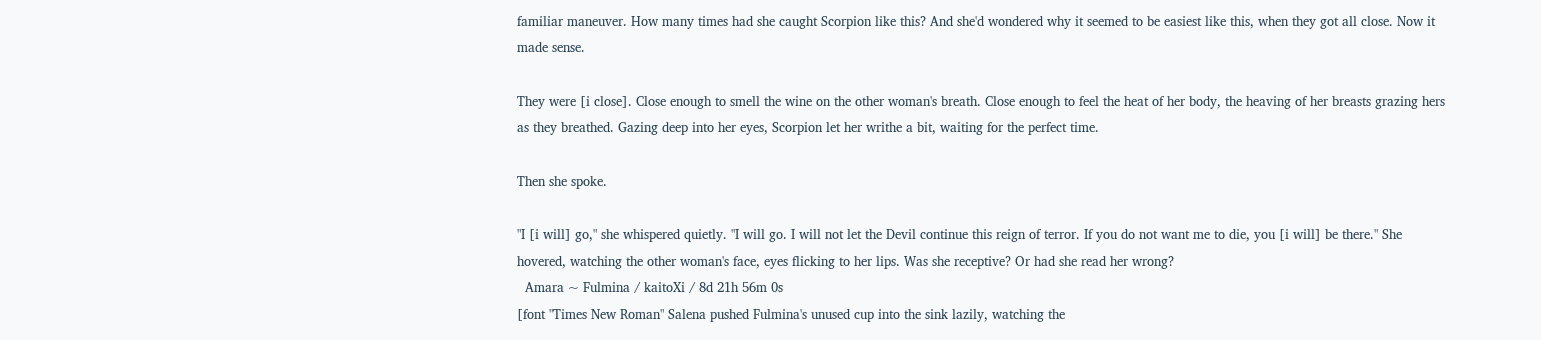familiar maneuver. How many times had she caught Scorpion like this? And she'd wondered why it seemed to be easiest like this, when they got all close. Now it made sense.

They were [i close]. Close enough to smell the wine on the other woman's breath. Close enough to feel the heat of her body, the heaving of her breasts grazing hers as they breathed. Gazing deep into her eyes, Scorpion let her writhe a bit, waiting for the perfect time.

Then she spoke.

"I [i will] go," she whispered quietly. "I will go. I will not let the Devil continue this reign of terror. If you do not want me to die, you [i will] be there." She hovered, watching the other woman's face, eyes flicking to her lips. Was she receptive? Or had she read her wrong?
  Amara ~ Fulmina / kaitoXi / 8d 21h 56m 0s
[font "Times New Roman" Salena pushed Fulmina's unused cup into the sink lazily, watching the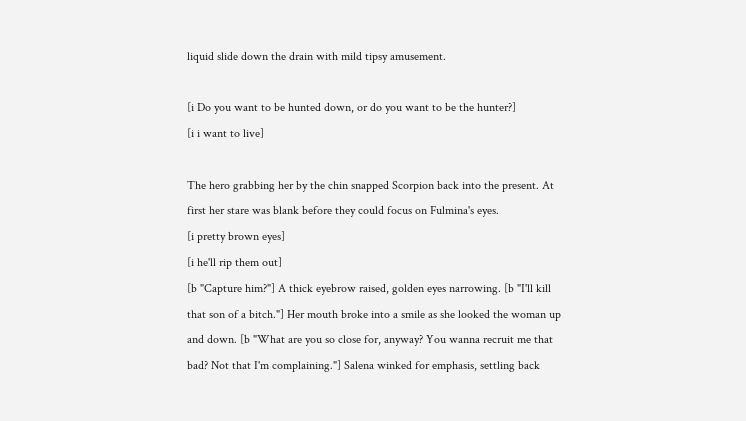liquid slide down the drain with mild tipsy amusement.

[i Do you want to be hunted down, or do you want to be the hunter?]
[i i want to live]

The hero grabbing her by the chin snapped Scorpion back into the present. At first her stare was blank before they could focus on Fulmina's eyes.
[i pretty brown eyes]
[i he'll rip them out]
[b "Capture him?"] A thick eyebrow raised, golden eyes narrowing. [b "I'll kill that son of a bitch."] Her mouth broke into a smile as she looked the woman up and down. [b "What are you so close for, anyway? You wanna recruit me that bad? Not that I'm complaining."] Salena winked for emphasis, settling back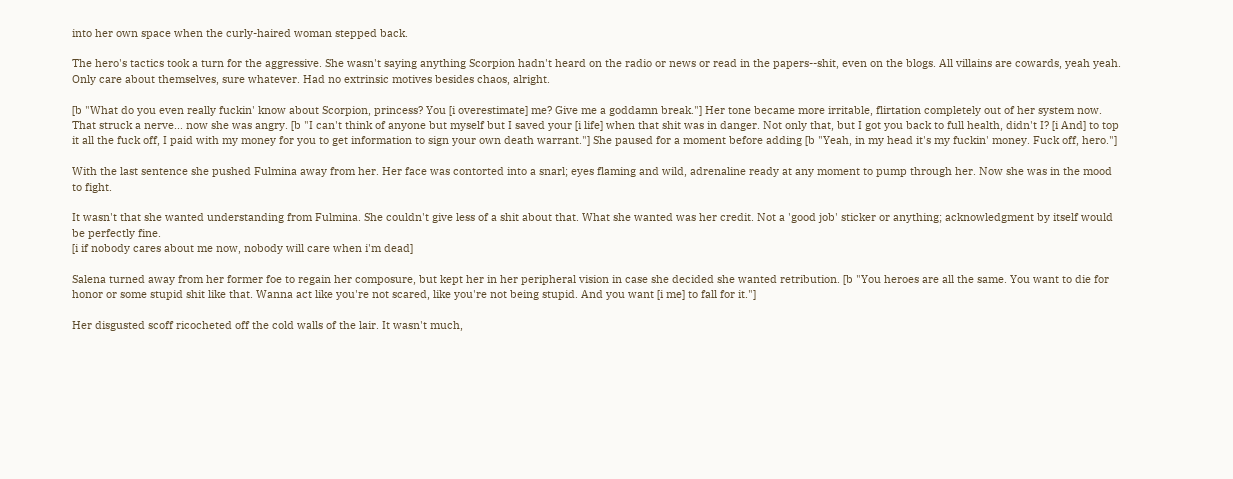into her own space when the curly-haired woman stepped back.

The hero's tactics took a turn for the aggressive. She wasn't saying anything Scorpion hadn't heard on the radio or news or read in the papers--shit, even on the blogs. All villains are cowards, yeah yeah. Only care about themselves, sure whatever. Had no extrinsic motives besides chaos, alright.

[b "What do you even really fuckin' know about Scorpion, princess? You [i overestimate] me? Give me a goddamn break."] Her tone became more irritable, flirtation completely out of her system now. That struck a nerve... now she was angry. [b "I can't think of anyone but myself but I saved your [i life] when that shit was in danger. Not only that, but I got you back to full health, didn't I? [i And] to top it all the fuck off, I paid with my money for you to get information to sign your own death warrant."] She paused for a moment before adding [b "Yeah, in my head it's my fuckin' money. Fuck off, hero."]

With the last sentence she pushed Fulmina away from her. Her face was contorted into a snarl; eyes flaming and wild, adrenaline ready at any moment to pump through her. Now she was in the mood to fight.

It wasn't that she wanted understanding from Fulmina. She couldn't give less of a shit about that. What she wanted was her credit. Not a 'good job' sticker or anything; acknowledgment by itself would be perfectly fine.
[i if nobody cares about me now, nobody will care when i'm dead]

Salena turned away from her former foe to regain her composure, but kept her in her peripheral vision in case she decided she wanted retribution. [b "You heroes are all the same. You want to die for honor or some stupid shit like that. Wanna act like you're not scared, like you're not being stupid. And you want [i me] to fall for it."]

Her disgusted scoff ricocheted off the cold walls of the lair. It wasn't much,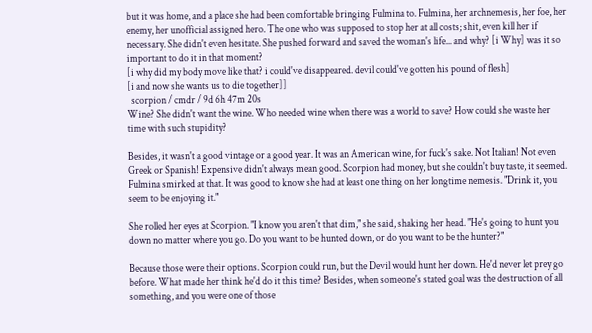but it was home, and a place she had been comfortable bringing Fulmina to. Fulmina, her archnemesis, her foe, her enemy, her unofficial assigned hero. The one who was supposed to stop her at all costs; shit, even kill her if necessary. She didn't even hesitate. She pushed forward and saved the woman's life... and why? [i Why] was it so important to do it in that moment?
[i why did my body move like that? i could've disappeared. devil could've gotten his pound of flesh]
[i and now she wants us to die together]]
  scorpion / cmdr / 9d 6h 47m 20s
Wine? She didn't want the wine. Who needed wine when there was a world to save? How could she waste her time with such stupidity?

Besides, it wasn't a good vintage or a good year. It was an American wine, for fuck's sake. Not Italian! Not even Greek or Spanish! Expensive didn't always mean good. Scorpion had money, but she couldn't buy taste, it seemed. Fulmina smirked at that. It was good to know she had at least one thing on her longtime nemesis. "Drink it, you seem to be enjoying it."

She rolled her eyes at Scorpion. "I know you aren't that dim," she said, shaking her head. "He's going to hunt you down no matter where you go. Do you want to be hunted down, or do you want to be the hunter?"

Because those were their options. Scorpion could run, but the Devil would hunt her down. He'd never let prey go before. What made her think he'd do it this time? Besides, when someone's stated goal was the destruction of all something, and you were one of those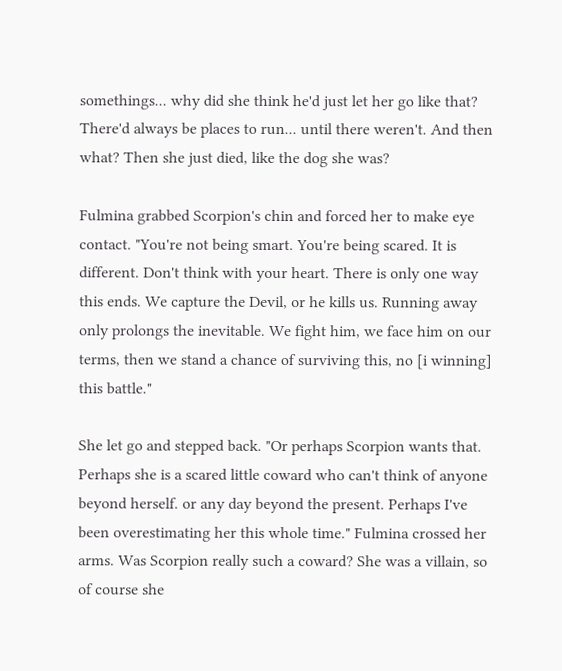somethings... why did she think he'd just let her go like that? There'd always be places to run... until there weren't. And then what? Then she just died, like the dog she was?

Fulmina grabbed Scorpion's chin and forced her to make eye contact. "You're not being smart. You're being scared. It is different. Don't think with your heart. There is only one way this ends. We capture the Devil, or he kills us. Running away only prolongs the inevitable. We fight him, we face him on our terms, then we stand a chance of surviving this, no [i winning] this battle."

She let go and stepped back. "Or perhaps Scorpion wants that. Perhaps she is a scared little coward who can't think of anyone beyond herself. or any day beyond the present. Perhaps I've been overestimating her this whole time." Fulmina crossed her arms. Was Scorpion really such a coward? She was a villain, so of course she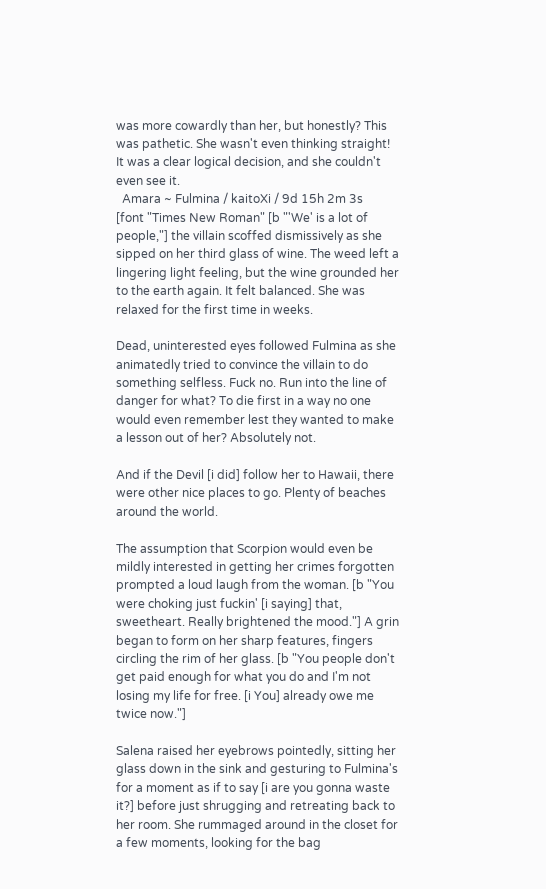was more cowardly than her, but honestly? This was pathetic. She wasn't even thinking straight! It was a clear logical decision, and she couldn't even see it.
  Amara ~ Fulmina / kaitoXi / 9d 15h 2m 3s
[font "Times New Roman" [b "'We' is a lot of people,"] the villain scoffed dismissively as she sipped on her third glass of wine. The weed left a lingering light feeling, but the wine grounded her to the earth again. It felt balanced. She was relaxed for the first time in weeks.

Dead, uninterested eyes followed Fulmina as she animatedly tried to convince the villain to do something selfless. Fuck no. Run into the line of danger for what? To die first in a way no one would even remember lest they wanted to make a lesson out of her? Absolutely not.

And if the Devil [i did] follow her to Hawaii, there were other nice places to go. Plenty of beaches around the world.

The assumption that Scorpion would even be mildly interested in getting her crimes forgotten prompted a loud laugh from the woman. [b "You were choking just fuckin' [i saying] that, sweetheart. Really brightened the mood."] A grin began to form on her sharp features, fingers circling the rim of her glass. [b "You people don't get paid enough for what you do and I'm not losing my life for free. [i You] already owe me twice now."]

Salena raised her eyebrows pointedly, sitting her glass down in the sink and gesturing to Fulmina's for a moment as if to say [i are you gonna waste it?] before just shrugging and retreating back to her room. She rummaged around in the closet for a few moments, looking for the bag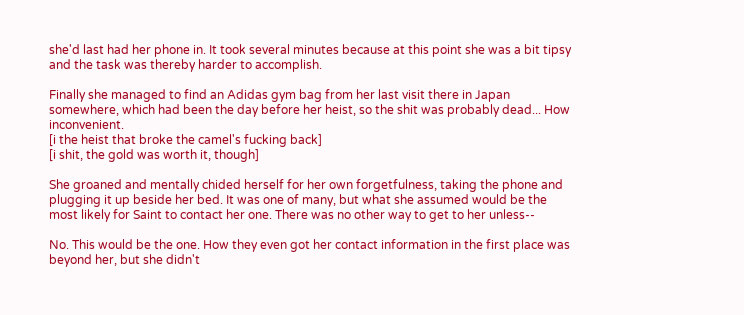she'd last had her phone in. It took several minutes because at this point she was a bit tipsy and the task was thereby harder to accomplish.

Finally she managed to find an Adidas gym bag from her last visit there in Japan somewhere, which had been the day before her heist, so the shit was probably dead... How inconvenient.
[i the heist that broke the camel's fucking back]
[i shit, the gold was worth it, though]

She groaned and mentally chided herself for her own forgetfulness, taking the phone and plugging it up beside her bed. It was one of many, but what she assumed would be the most likely for Saint to contact her one. There was no other way to get to her unless--

No. This would be the one. How they even got her contact information in the first place was beyond her, but she didn't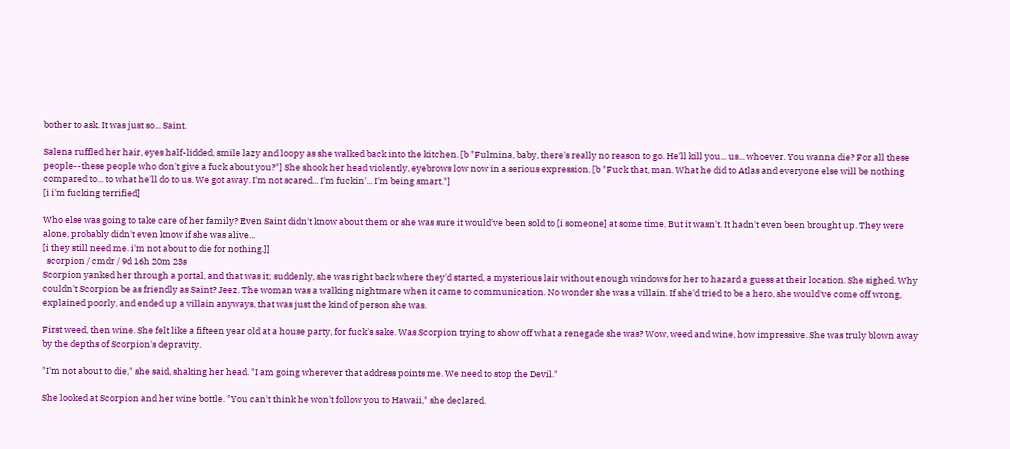bother to ask. It was just so... Saint.

Salena ruffled her hair, eyes half-lidded, smile lazy and loopy as she walked back into the kitchen. [b "Fulmina, baby, there's really no reason to go. He'll kill you... us... whoever. You wanna die? For all these people--these people who don't give a fuck about you?"] She shook her head violently, eyebrows low now in a serious expression. [b "Fuck that, man. What he did to Atlas and everyone else will be nothing compared to... to what he'll do to us. We got away. I'm not scared... I'm fuckin'... I'm being smart."]
[i i'm fucking terrified]

Who else was going to take care of her family? Even Saint didn't know about them or she was sure it would've been sold to [i someone] at some time. But it wasn't. It hadn't even been brought up. They were alone, probably didn't even know if she was alive...
[i they still need me. i'm not about to die for nothing.]]
  scorpion / cmdr / 9d 16h 20m 23s
Scorpion yanked her through a portal, and that was it; suddenly, she was right back where they'd started, a mysterious lair without enough windows for her to hazard a guess at their location. She sighed. Why couldn't Scorpion be as friendly as Saint? Jeez. The woman was a walking nightmare when it came to communication. No wonder she was a villain. If she'd tried to be a hero, she would've come off wrong, explained poorly, and ended up a villain anyways, that was just the kind of person she was.

First weed, then wine. She felt like a fifteen year old at a house party, for fuck's sake. Was Scorpion trying to show off what a renegade she was? Wow, weed and wine, how impressive. She was truly blown away by the depths of Scorpion's depravity.

"I'm not about to die," she said, shaking her head. "I am going wherever that address points me. We need to stop the Devil."

She looked at Scorpion and her wine bottle. "You can't think he won't follow you to Hawaii," she declared.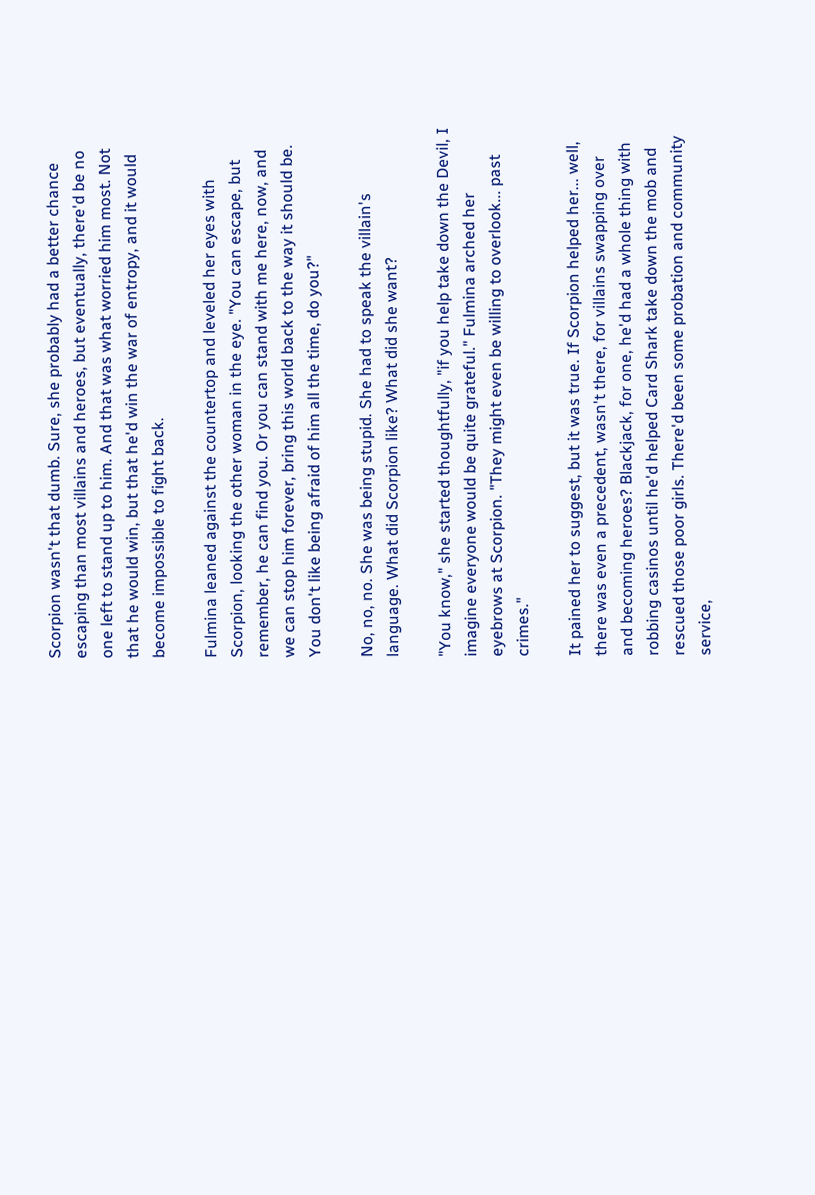Scorpion wasn't that dumb. Sure, she probably had a better chance escaping than most villains and heroes, but eventually, there'd be no one left to stand up to him. And that was what worried him most. Not that he would win, but that he'd win the war of entropy, and it would become impossible to fight back.

Fulmina leaned against the countertop and leveled her eyes with Scorpion, looking the other woman in the eye. "You can escape, but remember, he can find you. Or you can stand with me here, now, and we can stop him forever, bring this world back to the way it should be. You don't like being afraid of him all the time, do you?"

No, no, no. She was being stupid. She had to speak the villain's language. What did Scorpion like? What did she want?

"You know," she started thoughtfully, "if you help take down the Devil, I imagine everyone would be quite grateful." Fulmina arched her eyebrows at Scorpion. "They might even be willing to overlook... past crimes."

It pained her to suggest, but it was true. If Scorpion helped her... well, there was even a precedent, wasn't there, for villains swapping over and becoming heroes? Blackjack, for one, he'd had a whole thing with robbing casinos until he'd helped Card Shark take down the mob and rescued those poor girls. There'd been some probation and community service,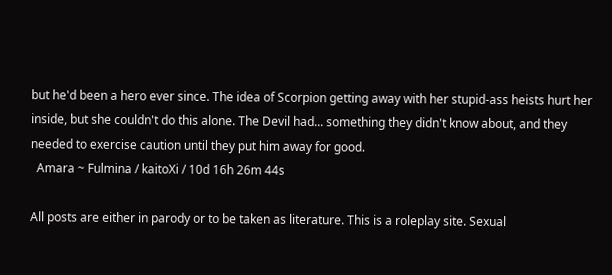but he'd been a hero ever since. The idea of Scorpion getting away with her stupid-ass heists hurt her inside, but she couldn't do this alone. The Devil had... something they didn't know about, and they needed to exercise caution until they put him away for good.
  Amara ~ Fulmina / kaitoXi / 10d 16h 26m 44s

All posts are either in parody or to be taken as literature. This is a roleplay site. Sexual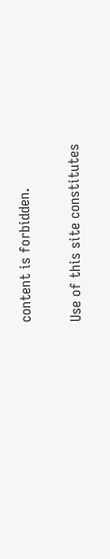content is forbidden.

Use of this site constitutes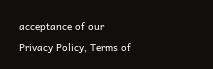acceptance of our
Privacy Policy, Terms of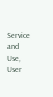Service and Use, User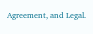Agreement, and Legal.